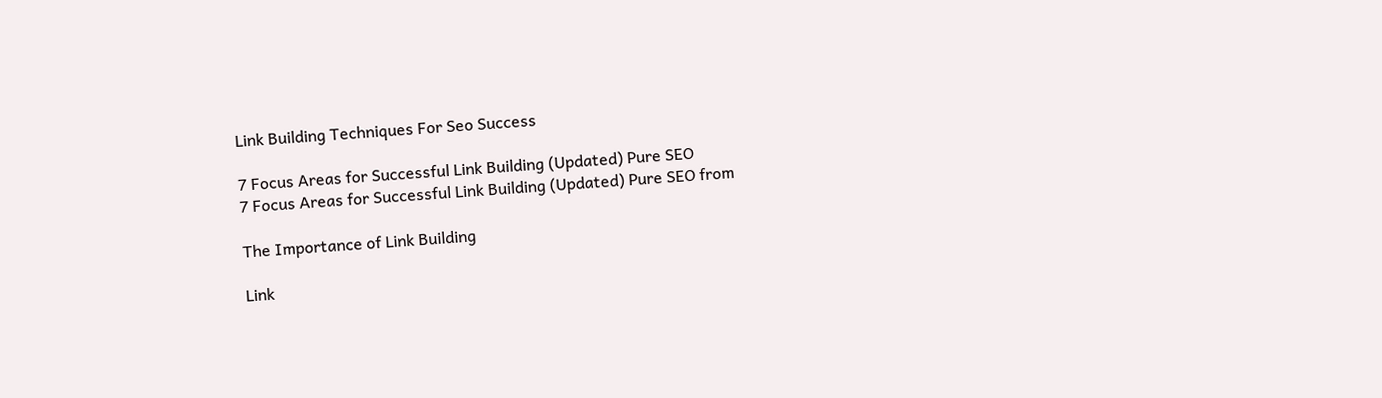Link Building Techniques For Seo Success

7 Focus Areas for Successful Link Building (Updated) Pure SEO
7 Focus Areas for Successful Link Building (Updated) Pure SEO from

The Importance of Link Building

Link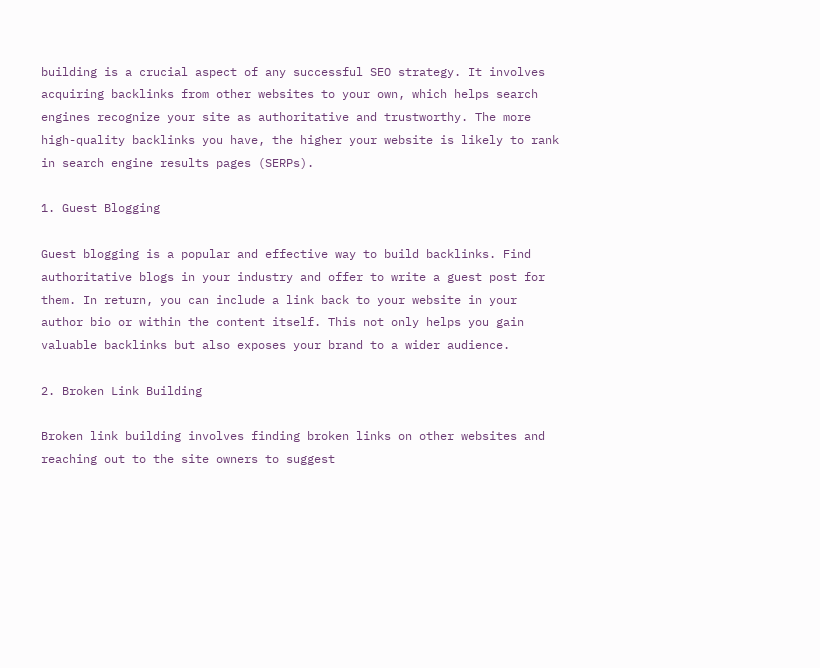building is a crucial aspect of any successful SEO strategy. It involves acquiring backlinks from other websites to your own, which helps search engines recognize your site as authoritative and trustworthy. The more high-quality backlinks you have, the higher your website is likely to rank in search engine results pages (SERPs).

1. Guest Blogging

Guest blogging is a popular and effective way to build backlinks. Find authoritative blogs in your industry and offer to write a guest post for them. In return, you can include a link back to your website in your author bio or within the content itself. This not only helps you gain valuable backlinks but also exposes your brand to a wider audience.

2. Broken Link Building

Broken link building involves finding broken links on other websites and reaching out to the site owners to suggest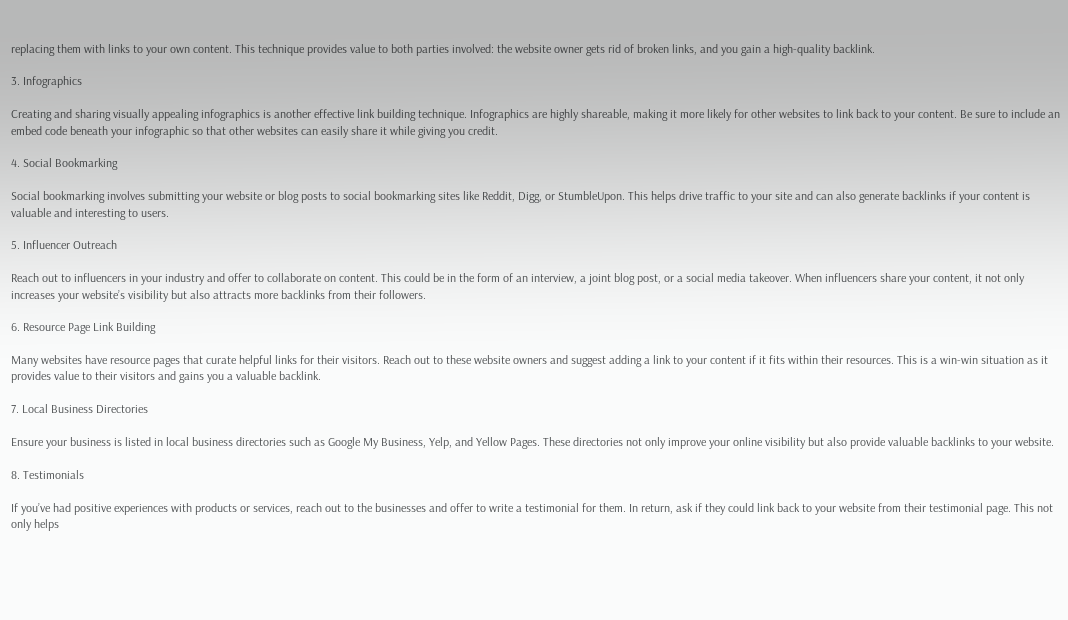replacing them with links to your own content. This technique provides value to both parties involved: the website owner gets rid of broken links, and you gain a high-quality backlink.

3. Infographics

Creating and sharing visually appealing infographics is another effective link building technique. Infographics are highly shareable, making it more likely for other websites to link back to your content. Be sure to include an embed code beneath your infographic so that other websites can easily share it while giving you credit.

4. Social Bookmarking

Social bookmarking involves submitting your website or blog posts to social bookmarking sites like Reddit, Digg, or StumbleUpon. This helps drive traffic to your site and can also generate backlinks if your content is valuable and interesting to users.

5. Influencer Outreach

Reach out to influencers in your industry and offer to collaborate on content. This could be in the form of an interview, a joint blog post, or a social media takeover. When influencers share your content, it not only increases your website’s visibility but also attracts more backlinks from their followers.

6. Resource Page Link Building

Many websites have resource pages that curate helpful links for their visitors. Reach out to these website owners and suggest adding a link to your content if it fits within their resources. This is a win-win situation as it provides value to their visitors and gains you a valuable backlink.

7. Local Business Directories

Ensure your business is listed in local business directories such as Google My Business, Yelp, and Yellow Pages. These directories not only improve your online visibility but also provide valuable backlinks to your website.

8. Testimonials

If you’ve had positive experiences with products or services, reach out to the businesses and offer to write a testimonial for them. In return, ask if they could link back to your website from their testimonial page. This not only helps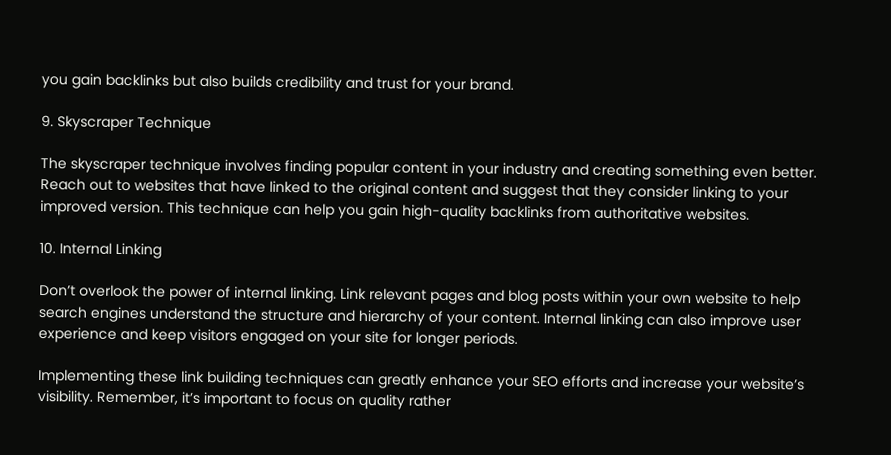you gain backlinks but also builds credibility and trust for your brand.

9. Skyscraper Technique

The skyscraper technique involves finding popular content in your industry and creating something even better. Reach out to websites that have linked to the original content and suggest that they consider linking to your improved version. This technique can help you gain high-quality backlinks from authoritative websites.

10. Internal Linking

Don’t overlook the power of internal linking. Link relevant pages and blog posts within your own website to help search engines understand the structure and hierarchy of your content. Internal linking can also improve user experience and keep visitors engaged on your site for longer periods.

Implementing these link building techniques can greatly enhance your SEO efforts and increase your website’s visibility. Remember, it’s important to focus on quality rather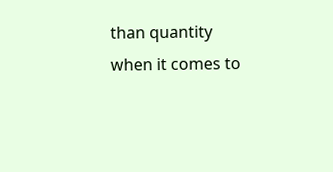than quantity when it comes to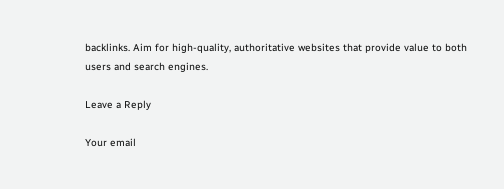backlinks. Aim for high-quality, authoritative websites that provide value to both users and search engines.

Leave a Reply

Your email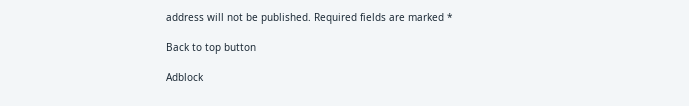address will not be published. Required fields are marked *

Back to top button

Adblock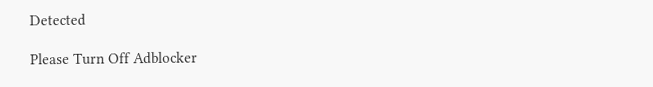Detected

Please Turn Off Adblocker